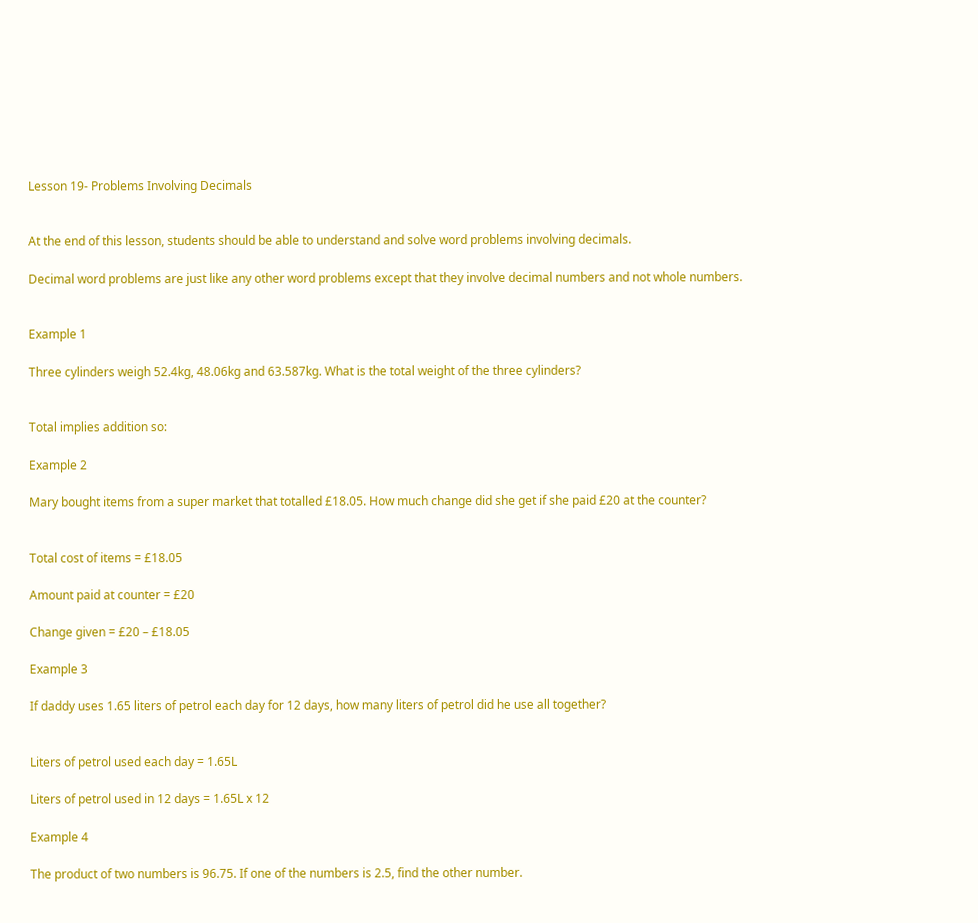Lesson 19- Problems Involving Decimals


At the end of this lesson, students should be able to understand and solve word problems involving decimals.

Decimal word problems are just like any other word problems except that they involve decimal numbers and not whole numbers.


Example 1

Three cylinders weigh 52.4kg, 48.06kg and 63.587kg. What is the total weight of the three cylinders?


Total implies addition so:

Example 2

Mary bought items from a super market that totalled £18.05. How much change did she get if she paid £20 at the counter?


Total cost of items = £18.05

Amount paid at counter = £20

Change given = £20 – £18.05

Example 3

If daddy uses 1.65 liters of petrol each day for 12 days, how many liters of petrol did he use all together?


Liters of petrol used each day = 1.65L

Liters of petrol used in 12 days = 1.65L x 12

Example 4

The product of two numbers is 96.75. If one of the numbers is 2.5, find the other number.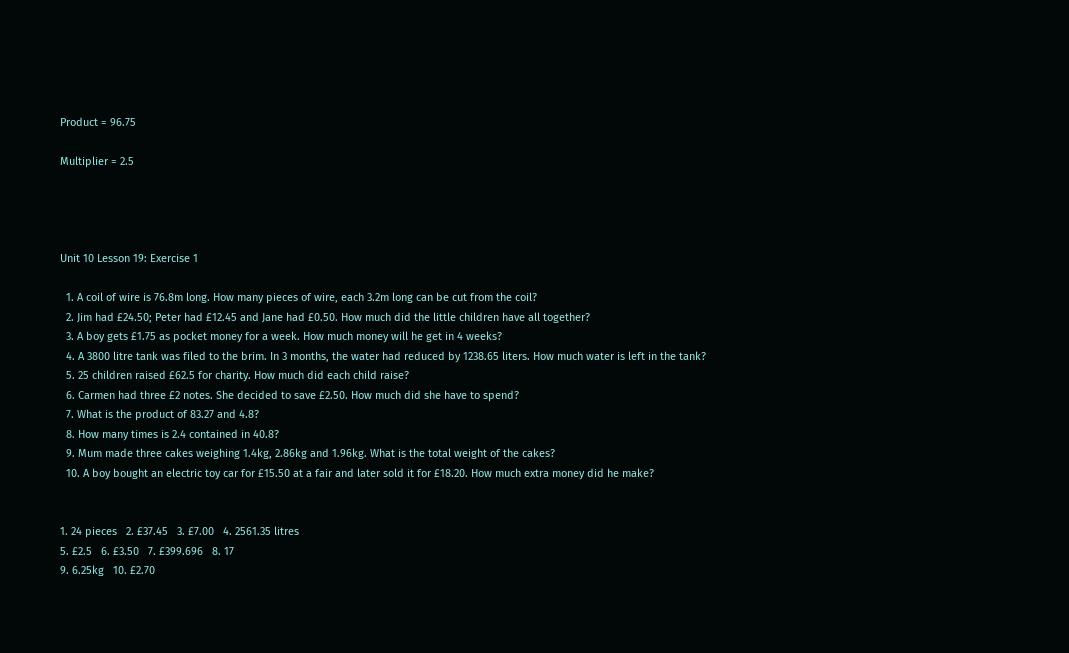Product = 96.75

Multiplier = 2.5




Unit 10 Lesson 19: Exercise 1

  1. A coil of wire is 76.8m long. How many pieces of wire, each 3.2m long can be cut from the coil?
  2. Jim had £24.50; Peter had £12.45 and Jane had £0.50. How much did the little children have all together?
  3. A boy gets £1.75 as pocket money for a week. How much money will he get in 4 weeks?
  4. A 3800 litre tank was filed to the brim. In 3 months, the water had reduced by 1238.65 liters. How much water is left in the tank?
  5. 25 children raised £62.5 for charity. How much did each child raise?
  6. Carmen had three £2 notes. She decided to save £2.50. How much did she have to spend?
  7. What is the product of 83.27 and 4.8?
  8. How many times is 2.4 contained in 40.8?
  9. Mum made three cakes weighing 1.4kg, 2.86kg and 1.96kg. What is the total weight of the cakes?
  10. A boy bought an electric toy car for £15.50 at a fair and later sold it for £18.20. How much extra money did he make?


1. 24 pieces   2. £37.45   3. £7.00   4. 2561.35 litres
5. £2.5   6. £3.50   7. £399.696   8. 17
9. 6.25kg   10. £2.70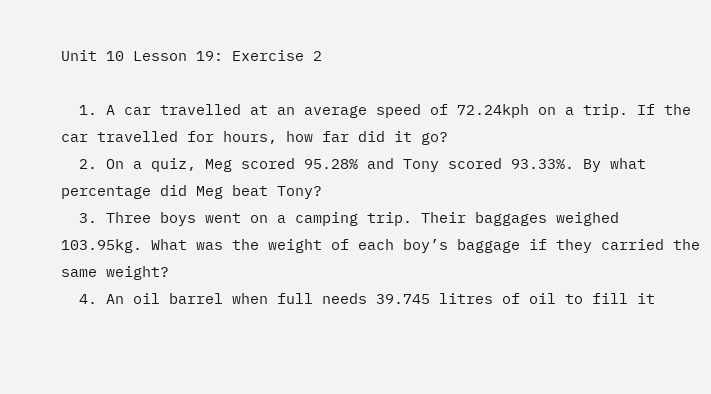Unit 10 Lesson 19: Exercise 2

  1. A car travelled at an average speed of 72.24kph on a trip. If the car travelled for hours, how far did it go?
  2. On a quiz, Meg scored 95.28% and Tony scored 93.33%. By what percentage did Meg beat Tony?
  3. Three boys went on a camping trip. Their baggages weighed 103.95kg. What was the weight of each boy’s baggage if they carried the same weight?
  4. An oil barrel when full needs 39.745 litres of oil to fill it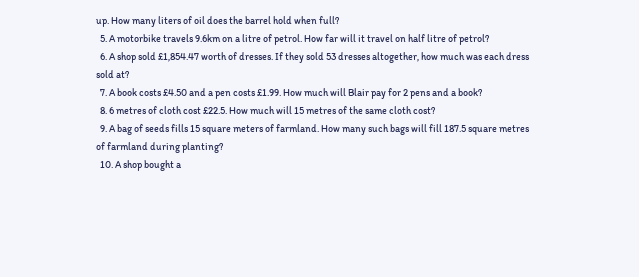up. How many liters of oil does the barrel hold when full?
  5. A motorbike travels 9.6km on a litre of petrol. How far will it travel on half litre of petrol?
  6. A shop sold £1,854.47 worth of dresses. If they sold 53 dresses altogether, how much was each dress sold at?
  7. A book costs £4.50 and a pen costs £1.99. How much will Blair pay for 2 pens and a book?
  8. 6 metres of cloth cost £22.5. How much will 15 metres of the same cloth cost?
  9. A bag of seeds fills 15 square meters of farmland. How many such bags will fill 187.5 square metres of farmland during planting?
  10. A shop bought a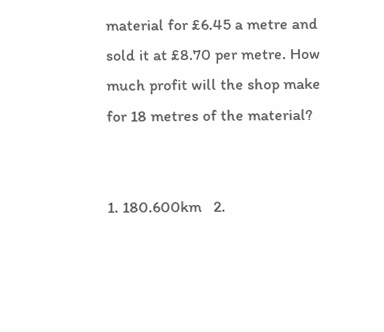material for £6.45 a metre and sold it at £8.70 per metre. How much profit will the shop make for 18 metres of the material?


1. 180.600km   2.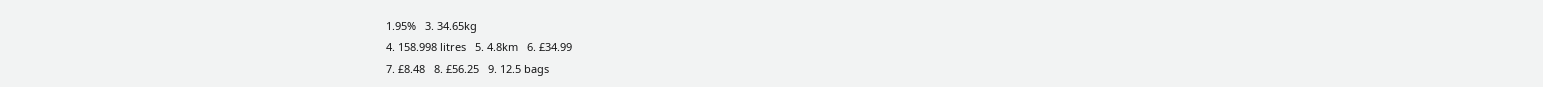1.95%   3. 34.65kg
4. 158.998 litres   5. 4.8km   6. £34.99
7. £8.48   8. £56.25   9. 12.5 bags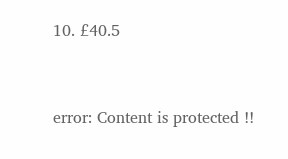10. £40.5


error: Content is protected !!